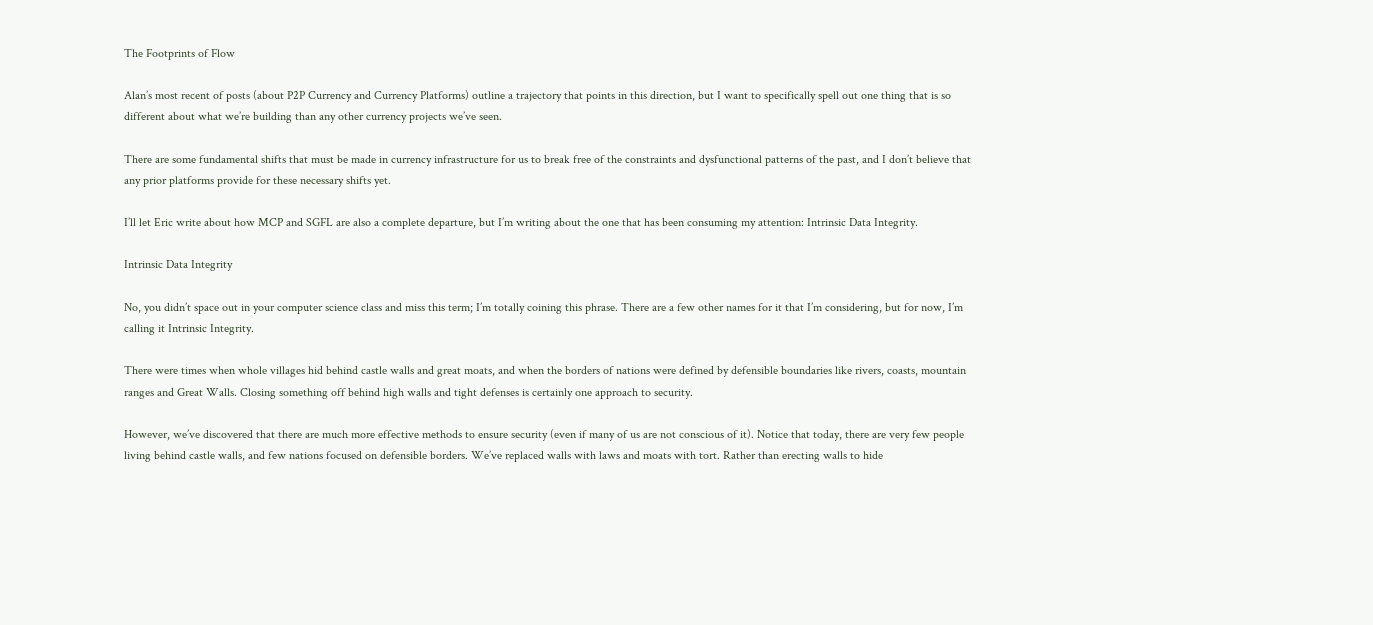The Footprints of Flow

Alan’s most recent of posts (about P2P Currency and Currency Platforms) outline a trajectory that points in this direction, but I want to specifically spell out one thing that is so different about what we’re building than any other currency projects we’ve seen.

There are some fundamental shifts that must be made in currency infrastructure for us to break free of the constraints and dysfunctional patterns of the past, and I don’t believe that any prior platforms provide for these necessary shifts yet.

I’ll let Eric write about how MCP and SGFL are also a complete departure, but I’m writing about the one that has been consuming my attention: Intrinsic Data Integrity.

Intrinsic Data Integrity

No, you didn’t space out in your computer science class and miss this term; I’m totally coining this phrase. There are a few other names for it that I’m considering, but for now, I’m calling it Intrinsic Integrity.

There were times when whole villages hid behind castle walls and great moats, and when the borders of nations were defined by defensible boundaries like rivers, coasts, mountain ranges and Great Walls. Closing something off behind high walls and tight defenses is certainly one approach to security.

However, we’ve discovered that there are much more effective methods to ensure security (even if many of us are not conscious of it). Notice that today, there are very few people living behind castle walls, and few nations focused on defensible borders. We’ve replaced walls with laws and moats with tort. Rather than erecting walls to hide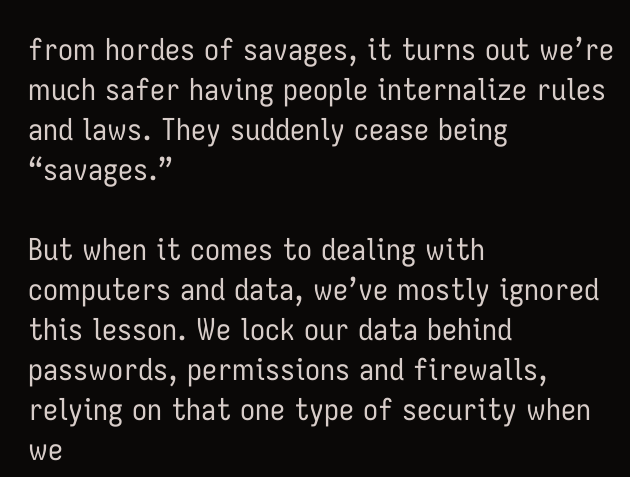from hordes of savages, it turns out we’re much safer having people internalize rules and laws. They suddenly cease being “savages.”

But when it comes to dealing with computers and data, we’ve mostly ignored this lesson. We lock our data behind passwords, permissions and firewalls, relying on that one type of security when we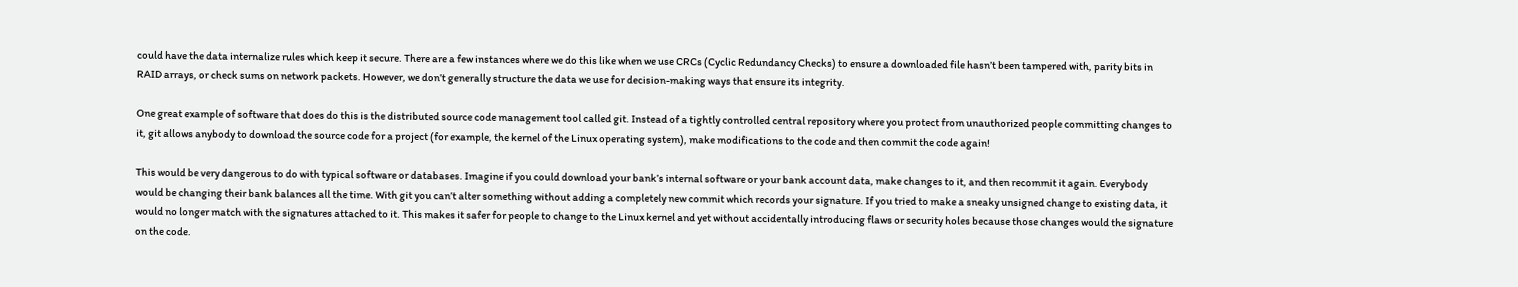could have the data internalize rules which keep it secure. There are a few instances where we do this like when we use CRCs (Cyclic Redundancy Checks) to ensure a downloaded file hasn’t been tampered with, parity bits in RAID arrays, or check sums on network packets. However, we don’t generally structure the data we use for decision-making ways that ensure its integrity.

One great example of software that does do this is the distributed source code management tool called git. Instead of a tightly controlled central repository where you protect from unauthorized people committing changes to it, git allows anybody to download the source code for a project (for example, the kernel of the Linux operating system), make modifications to the code and then commit the code again!

This would be very dangerous to do with typical software or databases. Imagine if you could download your bank’s internal software or your bank account data, make changes to it, and then recommit it again. Everybody would be changing their bank balances all the time. With git you can’t alter something without adding a completely new commit which records your signature. If you tried to make a sneaky unsigned change to existing data, it would no longer match with the signatures attached to it. This makes it safer for people to change to the Linux kernel and yet without accidentally introducing flaws or security holes because those changes would the signature on the code.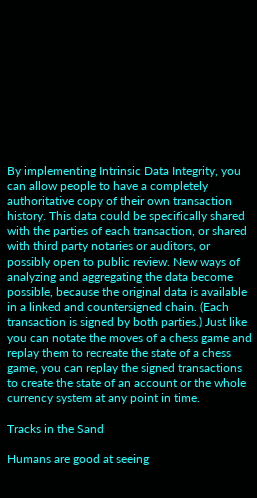By implementing Intrinsic Data Integrity, you can allow people to have a completely authoritative copy of their own transaction history. This data could be specifically shared with the parties of each transaction, or shared with third party notaries or auditors, or possibly open to public review. New ways of analyzing and aggregating the data become possible, because the original data is available in a linked and countersigned chain. (Each transaction is signed by both parties.) Just like you can notate the moves of a chess game and replay them to recreate the state of a chess game, you can replay the signed transactions to create the state of an account or the whole currency system at any point in time.

Tracks in the Sand

Humans are good at seeing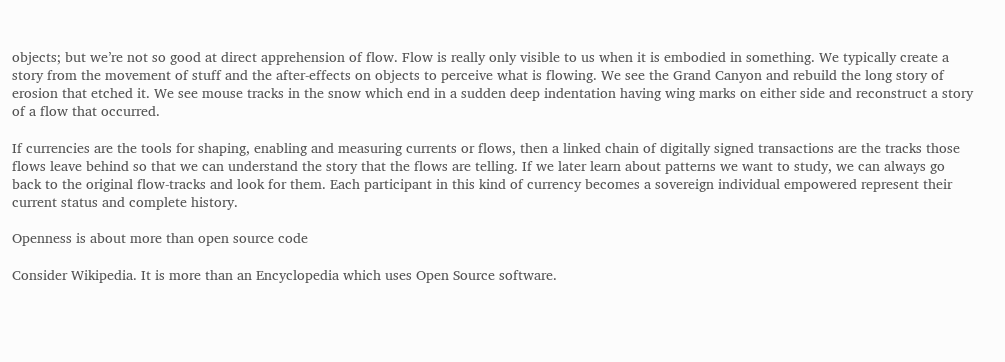objects; but we’re not so good at direct apprehension of flow. Flow is really only visible to us when it is embodied in something. We typically create a story from the movement of stuff and the after-effects on objects to perceive what is flowing. We see the Grand Canyon and rebuild the long story of erosion that etched it. We see mouse tracks in the snow which end in a sudden deep indentation having wing marks on either side and reconstruct a story of a flow that occurred.

If currencies are the tools for shaping, enabling and measuring currents or flows, then a linked chain of digitally signed transactions are the tracks those flows leave behind so that we can understand the story that the flows are telling. If we later learn about patterns we want to study, we can always go back to the original flow-tracks and look for them. Each participant in this kind of currency becomes a sovereign individual empowered represent their current status and complete history.

Openness is about more than open source code

Consider Wikipedia. It is more than an Encyclopedia which uses Open Source software.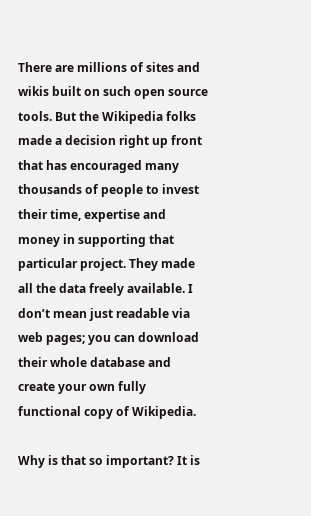There are millions of sites and wikis built on such open source tools. But the Wikipedia folks made a decision right up front that has encouraged many thousands of people to invest their time, expertise and money in supporting that particular project. They made all the data freely available. I don’t mean just readable via web pages; you can download their whole database and create your own fully functional copy of Wikipedia.

Why is that so important? It is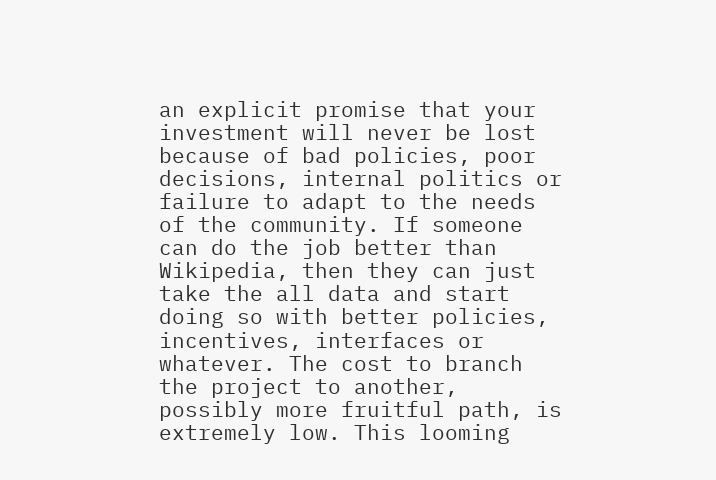an explicit promise that your investment will never be lost because of bad policies, poor decisions, internal politics or failure to adapt to the needs of the community. If someone can do the job better than Wikipedia, then they can just take the all data and start doing so with better policies, incentives, interfaces or whatever. The cost to branch the project to another, possibly more fruitful path, is extremely low. This looming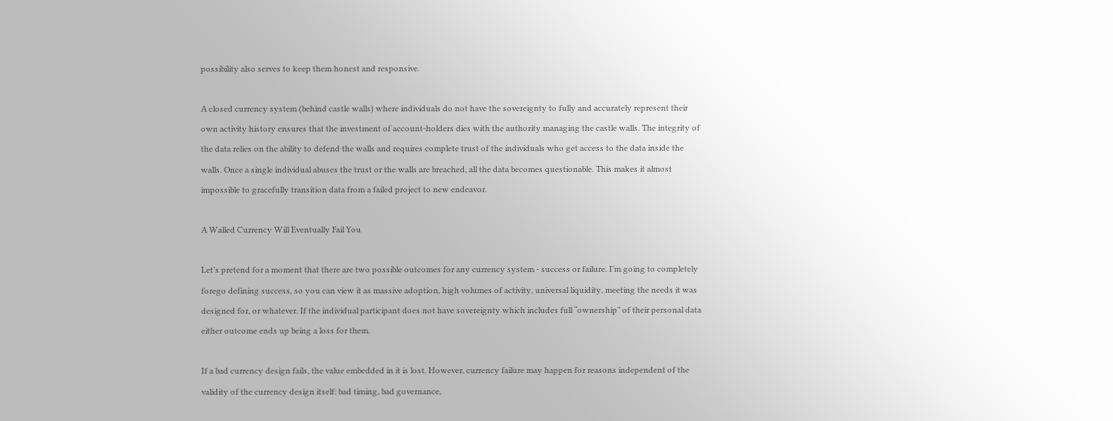possibility also serves to keep them honest and responsive.

A closed currency system (behind castle walls) where individuals do not have the sovereignty to fully and accurately represent their own activity history ensures that the investment of account-holders dies with the authority managing the castle walls. The integrity of the data relies on the ability to defend the walls and requires complete trust of the individuals who get access to the data inside the walls. Once a single individual abuses the trust or the walls are breached, all the data becomes questionable. This makes it almost impossible to gracefully transition data from a failed project to new endeavor.

A Walled Currency Will Eventually Fail You

Let’s pretend for a moment that there are two possible outcomes for any currency system - success or failure. I’m going to completely forego defining success, so you can view it as massive adoption, high volumes of activity, universal liquidity, meeting the needs it was designed for, or whatever. If the individual participant does not have sovereignty which includes full “ownership” of their personal data either outcome ends up being a loss for them.

If a bad currency design fails, the value embedded in it is lost. However, currency failure may happen for reasons independent of the validity of the currency design itself: bad timing, bad governance,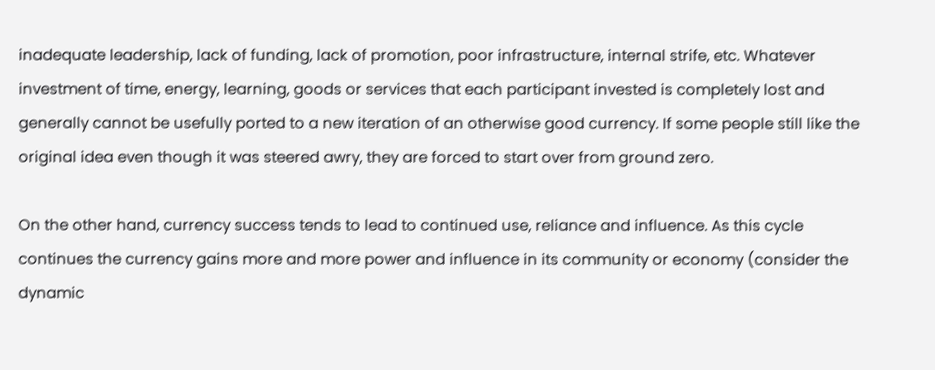inadequate leadership, lack of funding, lack of promotion, poor infrastructure, internal strife, etc. Whatever investment of time, energy, learning, goods or services that each participant invested is completely lost and generally cannot be usefully ported to a new iteration of an otherwise good currency. If some people still like the original idea even though it was steered awry, they are forced to start over from ground zero.

On the other hand, currency success tends to lead to continued use, reliance and influence. As this cycle continues the currency gains more and more power and influence in its community or economy (consider the dynamic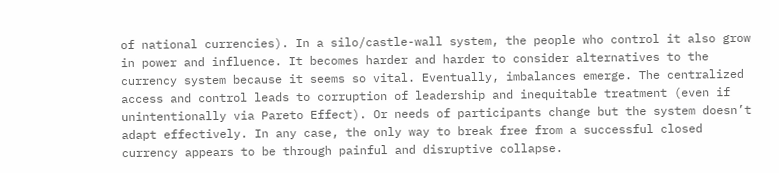of national currencies). In a silo/castle-wall system, the people who control it also grow in power and influence. It becomes harder and harder to consider alternatives to the currency system because it seems so vital. Eventually, imbalances emerge. The centralized access and control leads to corruption of leadership and inequitable treatment (even if unintentionally via Pareto Effect). Or needs of participants change but the system doesn’t adapt effectively. In any case, the only way to break free from a successful closed currency appears to be through painful and disruptive collapse.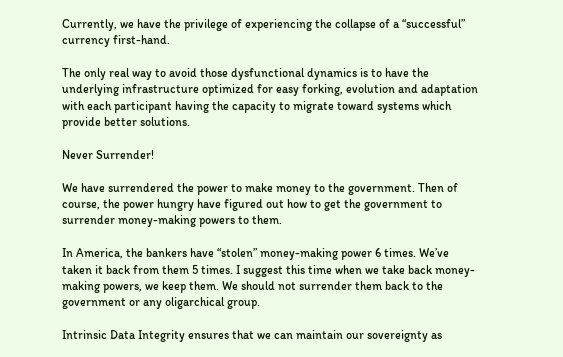Currently, we have the privilege of experiencing the collapse of a “successful” currency first-hand.

The only real way to avoid those dysfunctional dynamics is to have the underlying infrastructure optimized for easy forking, evolution and adaptation with each participant having the capacity to migrate toward systems which provide better solutions.

Never Surrender!

We have surrendered the power to make money to the government. Then of course, the power hungry have figured out how to get the government to surrender money-making powers to them.

In America, the bankers have “stolen” money-making power 6 times. We’ve taken it back from them 5 times. I suggest this time when we take back money-making powers, we keep them. We should not surrender them back to the government or any oligarchical group.

Intrinsic Data Integrity ensures that we can maintain our sovereignty as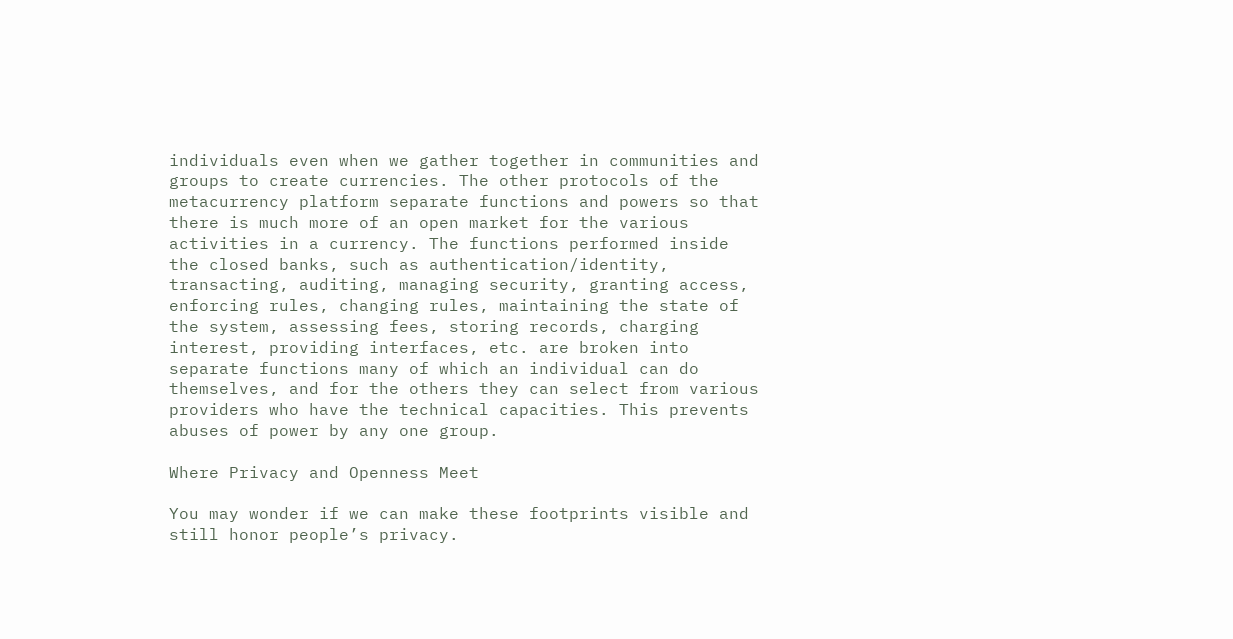individuals even when we gather together in communities and groups to create currencies. The other protocols of the metacurrency platform separate functions and powers so that there is much more of an open market for the various activities in a currency. The functions performed inside the closed banks, such as authentication/identity, transacting, auditing, managing security, granting access, enforcing rules, changing rules, maintaining the state of the system, assessing fees, storing records, charging interest, providing interfaces, etc. are broken into separate functions many of which an individual can do themselves, and for the others they can select from various providers who have the technical capacities. This prevents abuses of power by any one group.

Where Privacy and Openness Meet

You may wonder if we can make these footprints visible and still honor people’s privacy.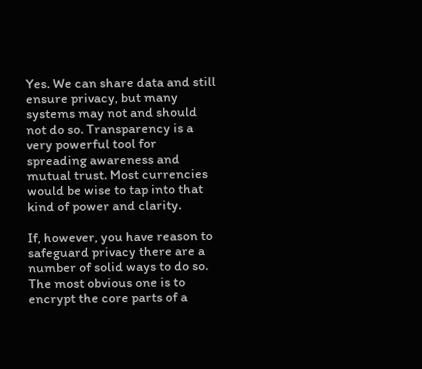Yes. We can share data and still ensure privacy, but many systems may not and should not do so. Transparency is a very powerful tool for spreading awareness and mutual trust. Most currencies would be wise to tap into that kind of power and clarity.

If, however, you have reason to safeguard privacy there are a number of solid ways to do so. The most obvious one is to encrypt the core parts of a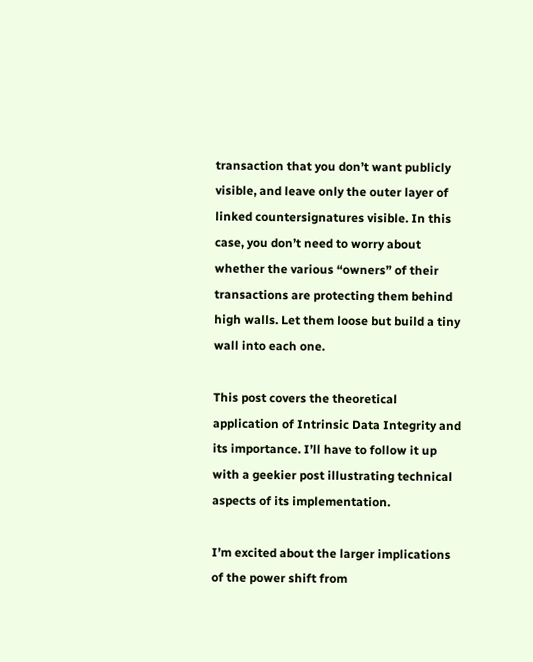transaction that you don’t want publicly visible, and leave only the outer layer of linked countersignatures visible. In this case, you don’t need to worry about whether the various “owners” of their transactions are protecting them behind high walls. Let them loose but build a tiny wall into each one.

This post covers the theoretical application of Intrinsic Data Integrity and its importance. I’ll have to follow it up with a geekier post illustrating technical aspects of its implementation.

I’m excited about the larger implications of the power shift from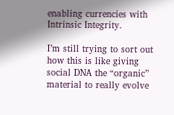enabling currencies with Intrinsic Integrity.

I’m still trying to sort out how this is like giving social DNA the “organic” material to really evolve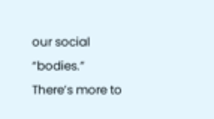our social “bodies.” There’s more to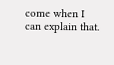come when I can explain that.